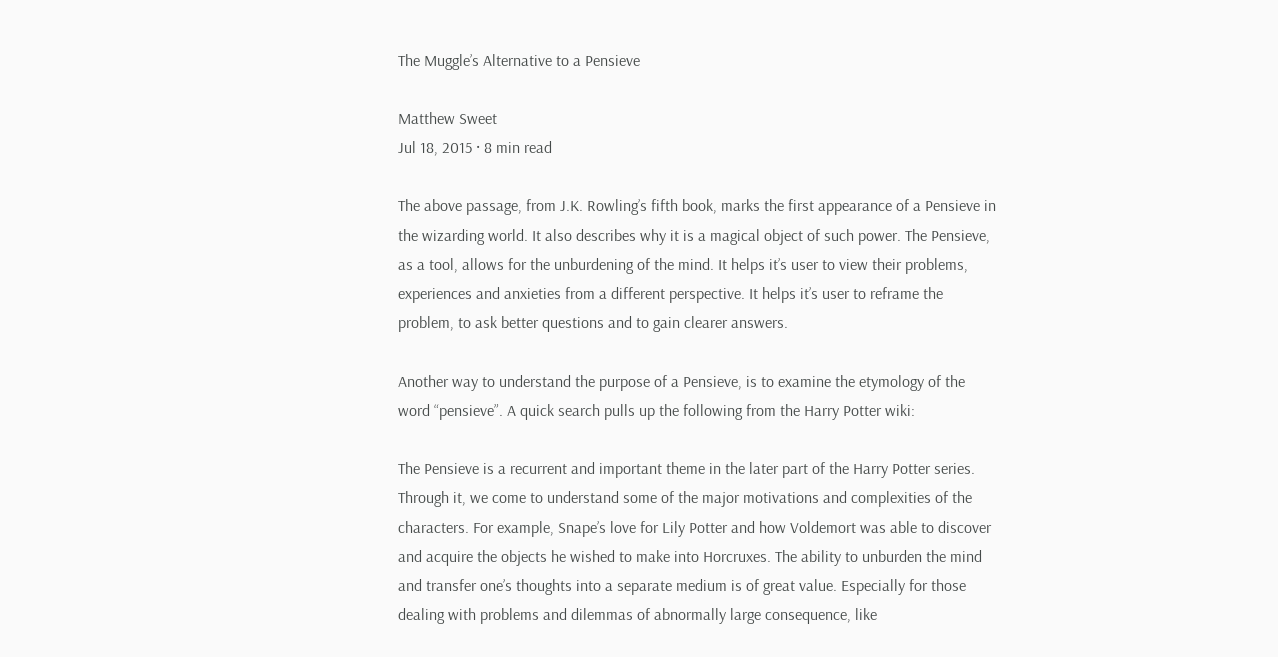The Muggle’s Alternative to a Pensieve

Matthew Sweet
Jul 18, 2015 · 8 min read

The above passage, from J.K. Rowling’s fifth book, marks the first appearance of a Pensieve in the wizarding world. It also describes why it is a magical object of such power. The Pensieve, as a tool, allows for the unburdening of the mind. It helps it’s user to view their problems, experiences and anxieties from a different perspective. It helps it’s user to reframe the problem, to ask better questions and to gain clearer answers.

Another way to understand the purpose of a Pensieve, is to examine the etymology of the word “pensieve”. A quick search pulls up the following from the Harry Potter wiki:

The Pensieve is a recurrent and important theme in the later part of the Harry Potter series. Through it, we come to understand some of the major motivations and complexities of the characters. For example, Snape’s love for Lily Potter and how Voldemort was able to discover and acquire the objects he wished to make into Horcruxes. The ability to unburden the mind and transfer one’s thoughts into a separate medium is of great value. Especially for those dealing with problems and dilemmas of abnormally large consequence, like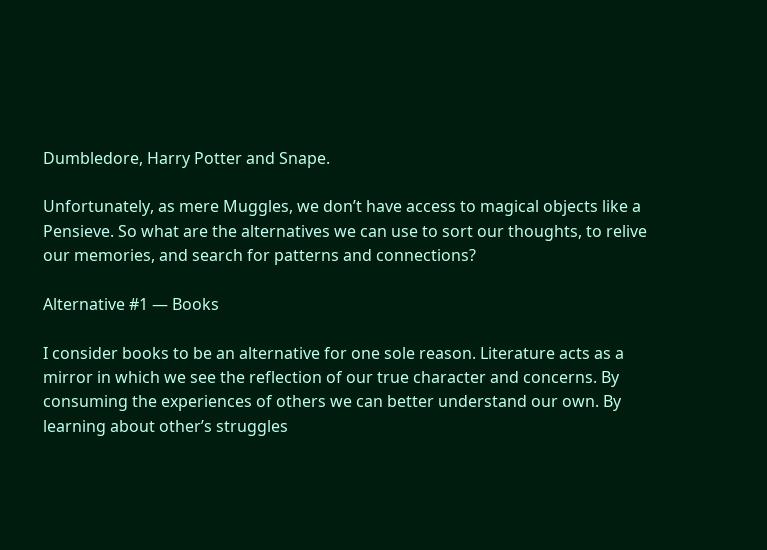Dumbledore, Harry Potter and Snape.

Unfortunately, as mere Muggles, we don’t have access to magical objects like a Pensieve. So what are the alternatives we can use to sort our thoughts, to relive our memories, and search for patterns and connections?

Alternative #1 — Books

I consider books to be an alternative for one sole reason. Literature acts as a mirror in which we see the reflection of our true character and concerns. By consuming the experiences of others we can better understand our own. By learning about other’s struggles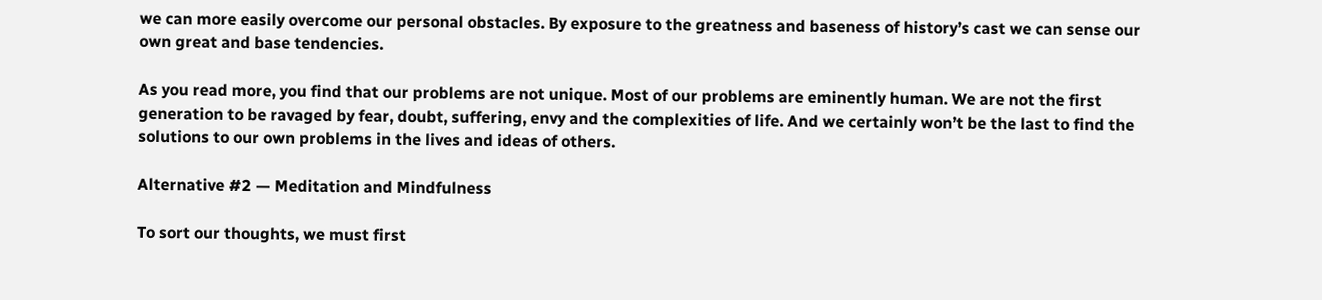we can more easily overcome our personal obstacles. By exposure to the greatness and baseness of history’s cast we can sense our own great and base tendencies.

As you read more, you find that our problems are not unique. Most of our problems are eminently human. We are not the first generation to be ravaged by fear, doubt, suffering, envy and the complexities of life. And we certainly won’t be the last to find the solutions to our own problems in the lives and ideas of others.

Alternative #2 — Meditation and Mindfulness

To sort our thoughts, we must first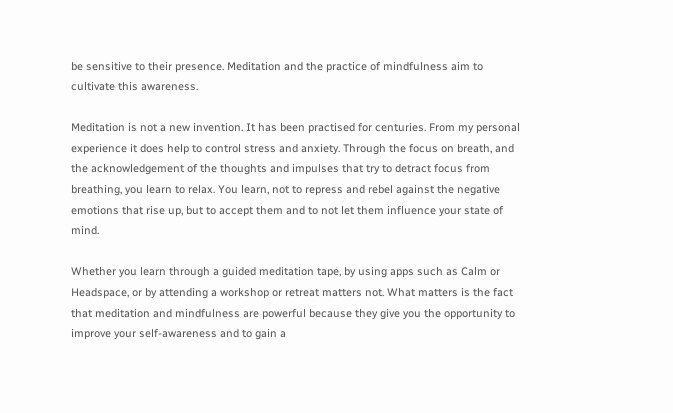be sensitive to their presence. Meditation and the practice of mindfulness aim to cultivate this awareness.

Meditation is not a new invention. It has been practised for centuries. From my personal experience it does help to control stress and anxiety. Through the focus on breath, and the acknowledgement of the thoughts and impulses that try to detract focus from breathing, you learn to relax. You learn, not to repress and rebel against the negative emotions that rise up, but to accept them and to not let them influence your state of mind.

Whether you learn through a guided meditation tape, by using apps such as Calm or Headspace, or by attending a workshop or retreat matters not. What matters is the fact that meditation and mindfulness are powerful because they give you the opportunity to improve your self-awareness and to gain a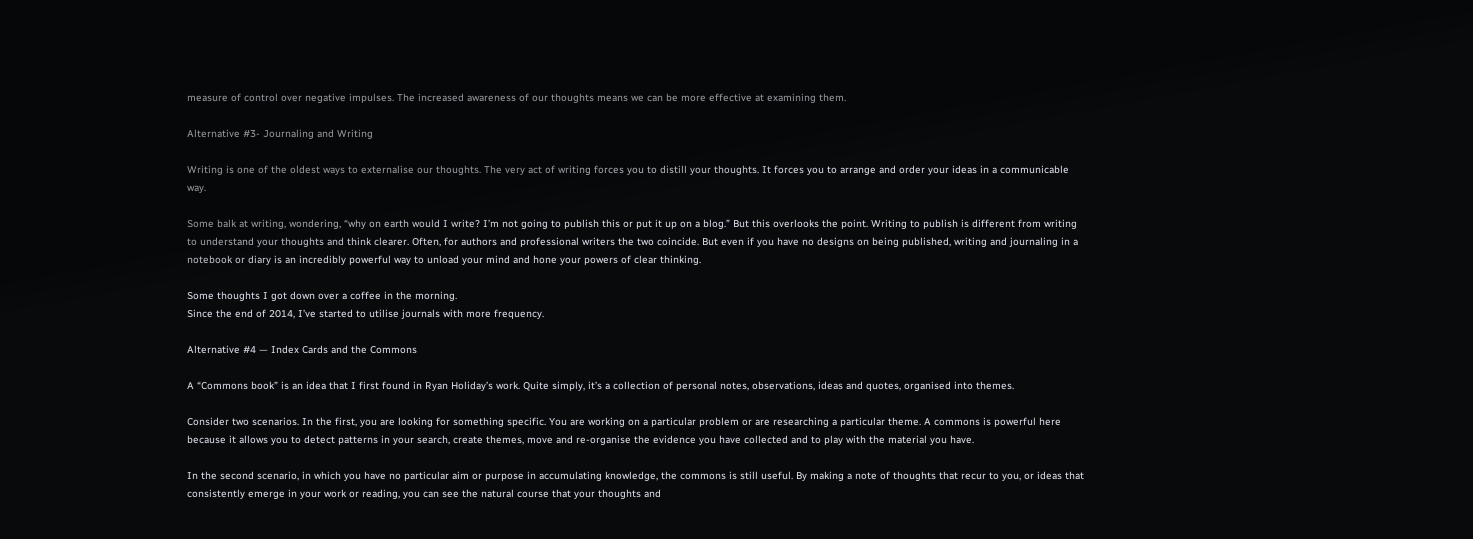measure of control over negative impulses. The increased awareness of our thoughts means we can be more effective at examining them.

Alternative #3- Journaling and Writing

Writing is one of the oldest ways to externalise our thoughts. The very act of writing forces you to distill your thoughts. It forces you to arrange and order your ideas in a communicable way.

Some balk at writing, wondering, “why on earth would I write? I’m not going to publish this or put it up on a blog.” But this overlooks the point. Writing to publish is different from writing to understand your thoughts and think clearer. Often, for authors and professional writers the two coincide. But even if you have no designs on being published, writing and journaling in a notebook or diary is an incredibly powerful way to unload your mind and hone your powers of clear thinking.

Some thoughts I got down over a coffee in the morning.
Since the end of 2014, I’ve started to utilise journals with more frequency.

Alternative #4 — Index Cards and the Commons

A “Commons book” is an idea that I first found in Ryan Holiday’s work. Quite simply, it’s a collection of personal notes, observations, ideas and quotes, organised into themes.

Consider two scenarios. In the first, you are looking for something specific. You are working on a particular problem or are researching a particular theme. A commons is powerful here because it allows you to detect patterns in your search, create themes, move and re-organise the evidence you have collected and to play with the material you have.

In the second scenario, in which you have no particular aim or purpose in accumulating knowledge, the commons is still useful. By making a note of thoughts that recur to you, or ideas that consistently emerge in your work or reading, you can see the natural course that your thoughts and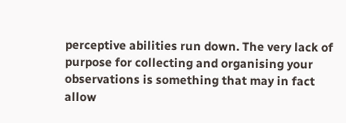perceptive abilities run down. The very lack of purpose for collecting and organising your observations is something that may in fact allow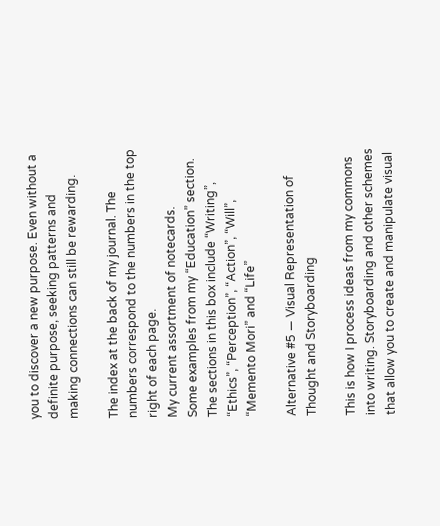you to discover a new purpose. Even without a definite purpose, seeking patterns and making connections can still be rewarding.

The index at the back of my journal. The numbers correspond to the numbers in the top right of each page.
My current assortment of notecards.
Some examples from my “Education” section.
The sections in this box include “Writing”, “Ethics”, “Perception”, “Action”, “Will”, “Memento Mori” and “Life”

Alternative #5 — Visual Representation of Thought and Storyboarding

This is how I process ideas from my commons into writing. Storyboarding and other schemes that allow you to create and manipulate visual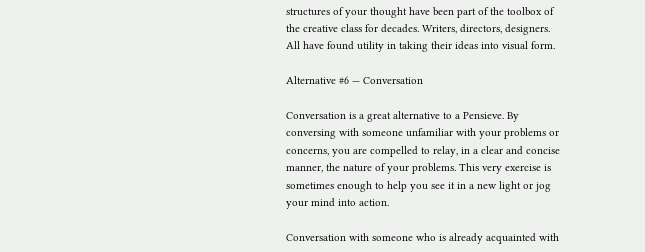structures of your thought have been part of the toolbox of the creative class for decades. Writers, directors, designers. All have found utility in taking their ideas into visual form.

Alternative #6 — Conversation

Conversation is a great alternative to a Pensieve. By conversing with someone unfamiliar with your problems or concerns, you are compelled to relay, in a clear and concise manner, the nature of your problems. This very exercise is sometimes enough to help you see it in a new light or jog your mind into action.

Conversation with someone who is already acquainted with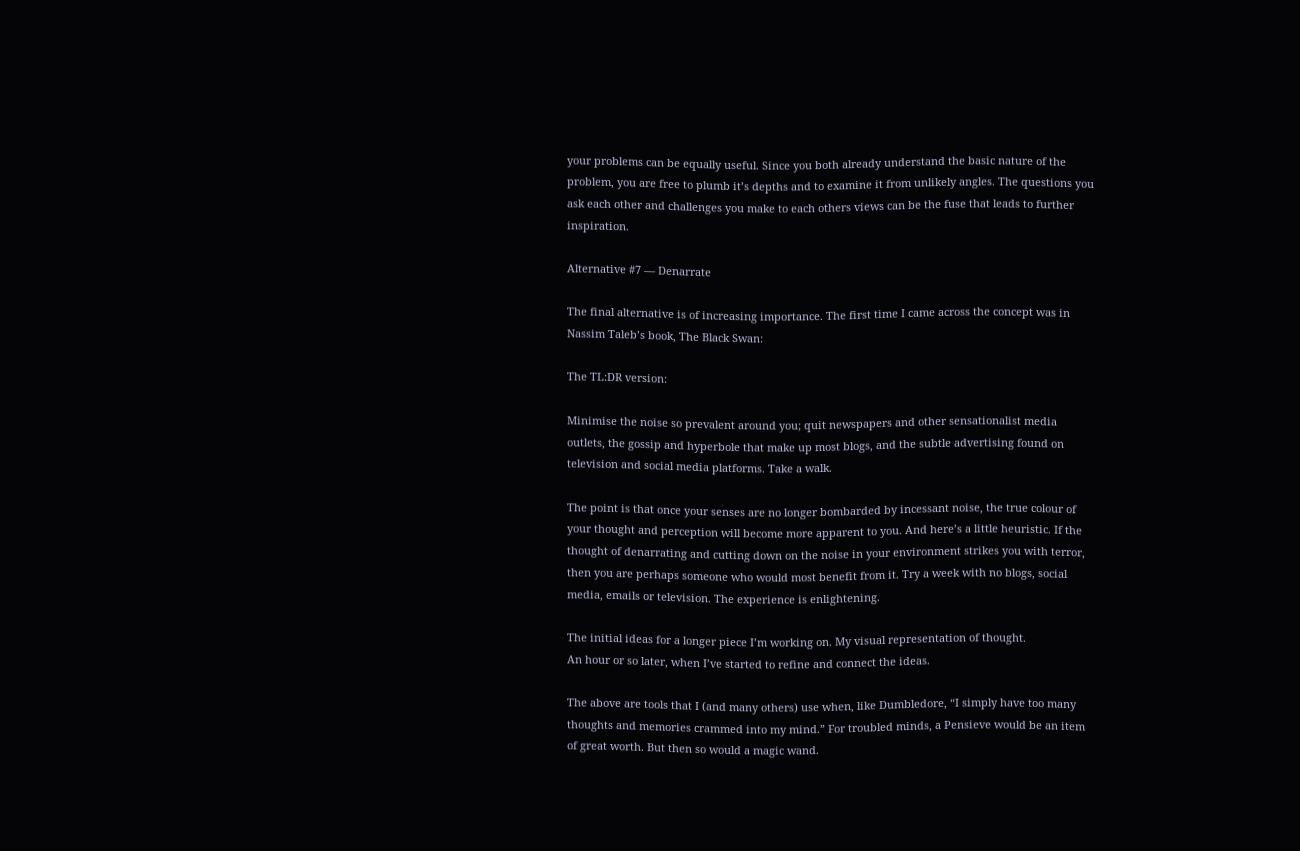your problems can be equally useful. Since you both already understand the basic nature of the problem, you are free to plumb it’s depths and to examine it from unlikely angles. The questions you ask each other and challenges you make to each others views can be the fuse that leads to further inspiration.

Alternative #7 — Denarrate

The final alternative is of increasing importance. The first time I came across the concept was in Nassim Taleb’s book, The Black Swan:

The TL:DR version:

Minimise the noise so prevalent around you; quit newspapers and other sensationalist media outlets, the gossip and hyperbole that make up most blogs, and the subtle advertising found on television and social media platforms. Take a walk.

The point is that once your senses are no longer bombarded by incessant noise, the true colour of your thought and perception will become more apparent to you. And here’s a little heuristic. If the thought of denarrating and cutting down on the noise in your environment strikes you with terror, then you are perhaps someone who would most benefit from it. Try a week with no blogs, social media, emails or television. The experience is enlightening.

The initial ideas for a longer piece I’m working on. My visual representation of thought.
An hour or so later, when I’ve started to refine and connect the ideas.

The above are tools that I (and many others) use when, like Dumbledore, “I simply have too many thoughts and memories crammed into my mind.” For troubled minds, a Pensieve would be an item of great worth. But then so would a magic wand.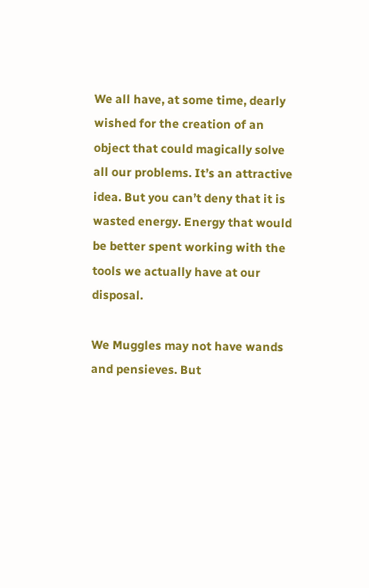We all have, at some time, dearly wished for the creation of an object that could magically solve all our problems. It’s an attractive idea. But you can’t deny that it is wasted energy. Energy that would be better spent working with the tools we actually have at our disposal.

We Muggles may not have wands and pensieves. But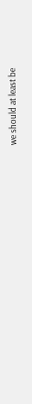we should at least be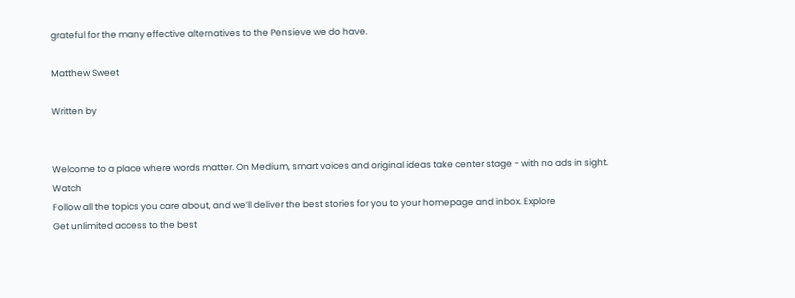grateful for the many effective alternatives to the Pensieve we do have.

Matthew Sweet

Written by


Welcome to a place where words matter. On Medium, smart voices and original ideas take center stage - with no ads in sight. Watch
Follow all the topics you care about, and we’ll deliver the best stories for you to your homepage and inbox. Explore
Get unlimited access to the best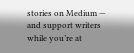stories on Medium — and support writers while you’re at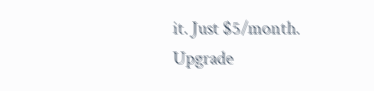it. Just $5/month. Upgrade